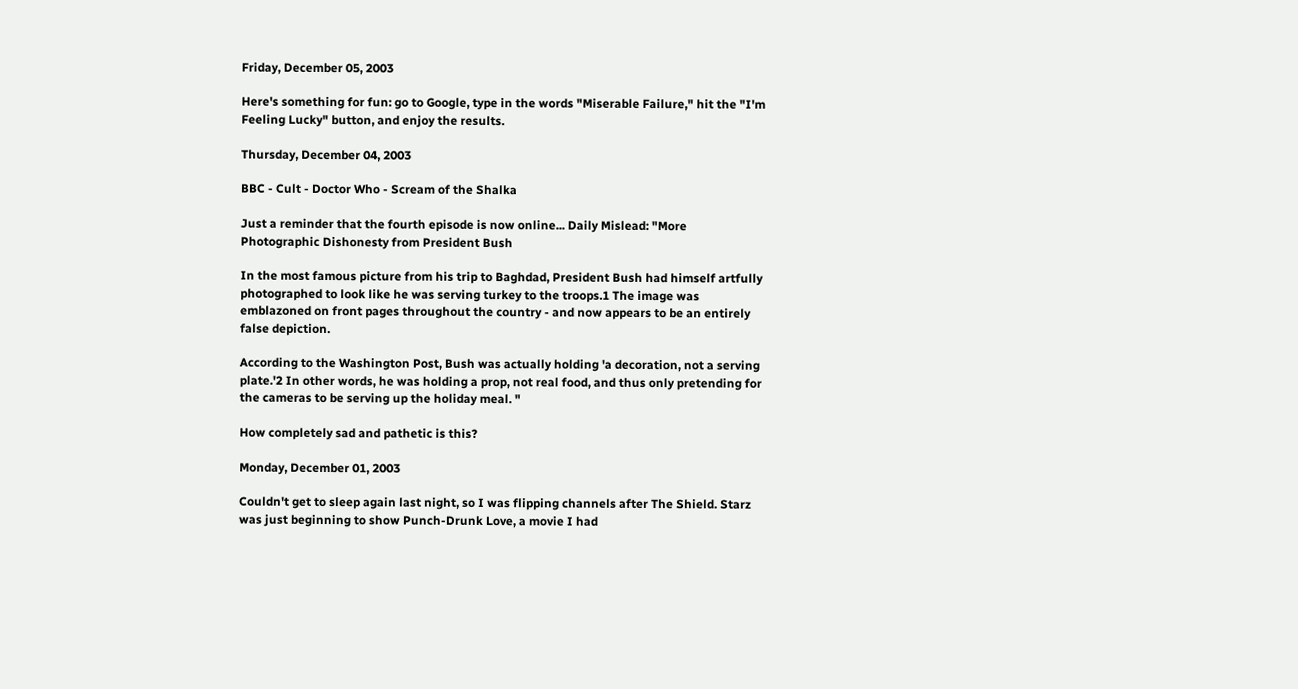Friday, December 05, 2003

Here's something for fun: go to Google, type in the words "Miserable Failure," hit the "I'm Feeling Lucky" button, and enjoy the results.

Thursday, December 04, 2003

BBC - Cult - Doctor Who - Scream of the Shalka

Just a reminder that the fourth episode is now online... Daily Mislead: "More Photographic Dishonesty from President Bush

In the most famous picture from his trip to Baghdad, President Bush had himself artfully photographed to look like he was serving turkey to the troops.1 The image was emblazoned on front pages throughout the country - and now appears to be an entirely false depiction.

According to the Washington Post, Bush was actually holding 'a decoration, not a serving plate.'2 In other words, he was holding a prop, not real food, and thus only pretending for the cameras to be serving up the holiday meal. "

How completely sad and pathetic is this?

Monday, December 01, 2003

Couldn't get to sleep again last night, so I was flipping channels after The Shield. Starz was just beginning to show Punch-Drunk Love, a movie I had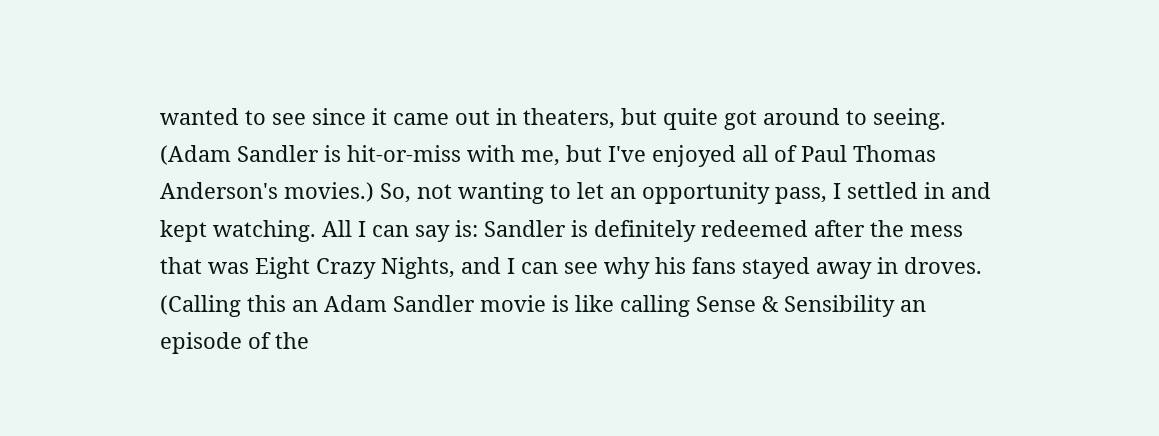wanted to see since it came out in theaters, but quite got around to seeing. (Adam Sandler is hit-or-miss with me, but I've enjoyed all of Paul Thomas Anderson's movies.) So, not wanting to let an opportunity pass, I settled in and kept watching. All I can say is: Sandler is definitely redeemed after the mess that was Eight Crazy Nights, and I can see why his fans stayed away in droves. (Calling this an Adam Sandler movie is like calling Sense & Sensibility an episode of the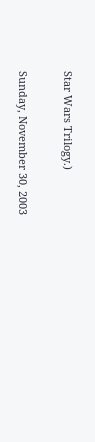Star Wars Trilogy.)

Sunday, November 30, 2003